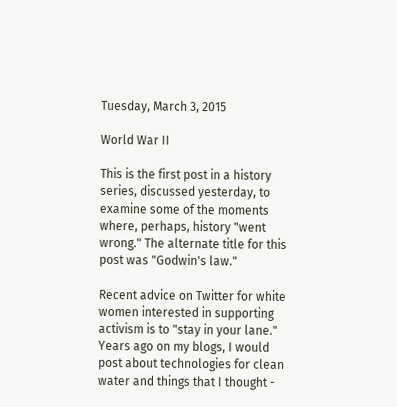Tuesday, March 3, 2015

World War II

This is the first post in a history series, discussed yesterday, to examine some of the moments where, perhaps, history "went wrong." The alternate title for this post was "Godwin's law."

Recent advice on Twitter for white women interested in supporting activism is to "stay in your lane." Years ago on my blogs, I would post about technologies for clean water and things that I thought -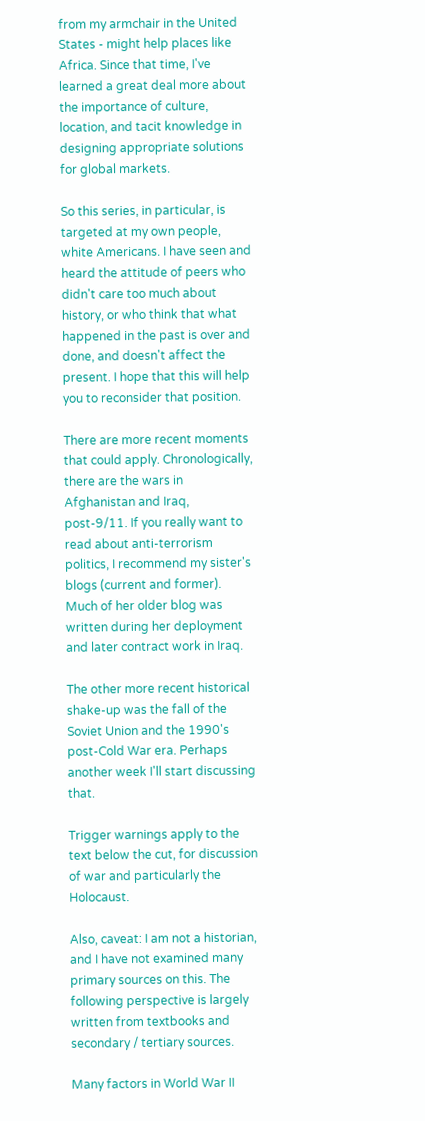from my armchair in the United States - might help places like Africa. Since that time, I've learned a great deal more about the importance of culture, location, and tacit knowledge in designing appropriate solutions for global markets.

So this series, in particular, is targeted at my own people, white Americans. I have seen and heard the attitude of peers who didn't care too much about history, or who think that what happened in the past is over and done, and doesn't affect the present. I hope that this will help you to reconsider that position.

There are more recent moments that could apply. Chronologically, there are the wars in Afghanistan and Iraq, post-9/11. If you really want to read about anti-terrorism politics, I recommend my sister's blogs (current and former). Much of her older blog was written during her deployment and later contract work in Iraq.

The other more recent historical shake-up was the fall of the Soviet Union and the 1990's post-Cold War era. Perhaps another week I'll start discussing that.

Trigger warnings apply to the text below the cut, for discussion of war and particularly the Holocaust.

Also, caveat: I am not a historian, and I have not examined many primary sources on this. The following perspective is largely written from textbooks and secondary / tertiary sources.

Many factors in World War II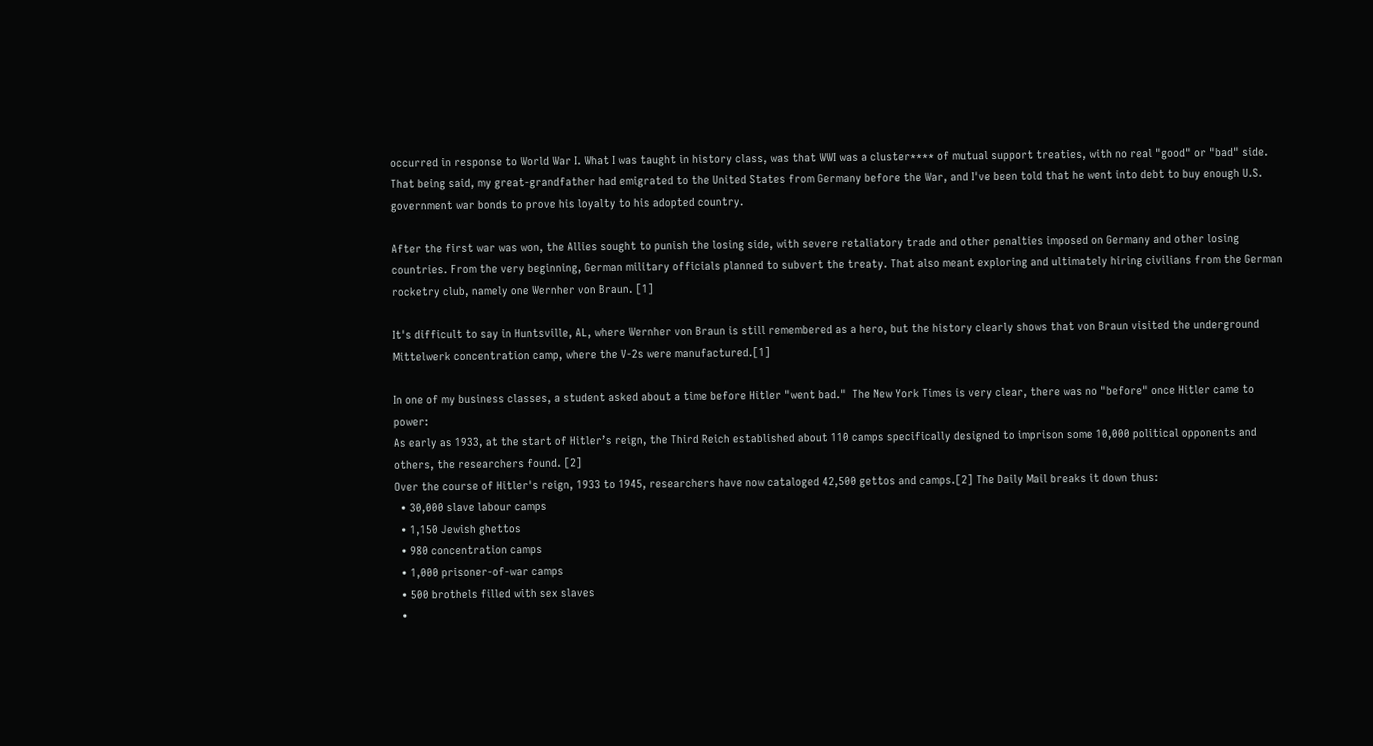occurred in response to World War I. What I was taught in history class, was that WWI was a cluster**** of mutual support treaties, with no real "good" or "bad" side. That being said, my great-grandfather had emigrated to the United States from Germany before the War, and I've been told that he went into debt to buy enough U.S. government war bonds to prove his loyalty to his adopted country.

After the first war was won, the Allies sought to punish the losing side, with severe retaliatory trade and other penalties imposed on Germany and other losing countries. From the very beginning, German military officials planned to subvert the treaty. That also meant exploring and ultimately hiring civilians from the German rocketry club, namely one Wernher von Braun. [1]

It's difficult to say in Huntsville, AL, where Wernher von Braun is still remembered as a hero, but the history clearly shows that von Braun visited the underground Mittelwerk concentration camp, where the V-2s were manufactured.[1]

In one of my business classes, a student asked about a time before Hitler "went bad."  The New York Times is very clear, there was no "before" once Hitler came to power:
As early as 1933, at the start of Hitler’s reign, the Third Reich established about 110 camps specifically designed to imprison some 10,000 political opponents and others, the researchers found. [2]
Over the course of Hitler's reign, 1933 to 1945, researchers have now cataloged 42,500 gettos and camps.[2] The Daily Mail breaks it down thus:
  • 30,000 slave labour camps
  • 1,150 Jewish ghettos
  • 980 concentration camps
  • 1,000 prisoner-of-war camps
  • 500 brothels filled with sex slaves
  •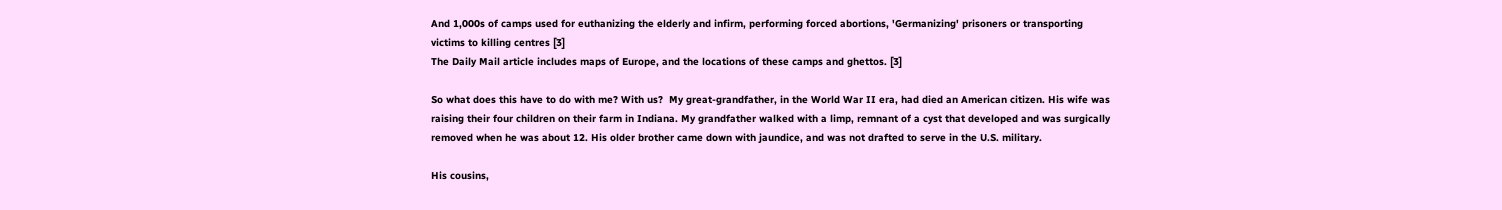And 1,000s of camps used for euthanizing the elderly and infirm, performing forced abortions, 'Germanizing' prisoners or transporting victims to killing centres [3]
The Daily Mail article includes maps of Europe, and the locations of these camps and ghettos. [3]

So what does this have to do with me? With us?  My great-grandfather, in the World War II era, had died an American citizen. His wife was raising their four children on their farm in Indiana. My grandfather walked with a limp, remnant of a cyst that developed and was surgically removed when he was about 12. His older brother came down with jaundice, and was not drafted to serve in the U.S. military.

His cousins,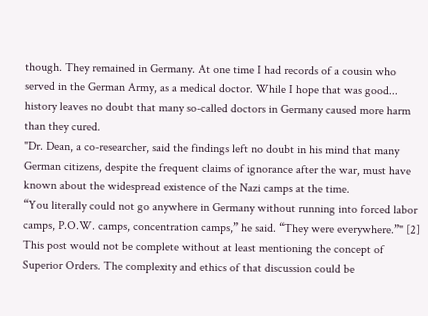though. They remained in Germany. At one time I had records of a cousin who served in the German Army, as a medical doctor. While I hope that was good... history leaves no doubt that many so-called doctors in Germany caused more harm than they cured.
"Dr. Dean, a co-researcher, said the findings left no doubt in his mind that many German citizens, despite the frequent claims of ignorance after the war, must have known about the widespread existence of the Nazi camps at the time.
“You literally could not go anywhere in Germany without running into forced labor camps, P.O.W. camps, concentration camps,” he said. “They were everywhere.”" [2]
This post would not be complete without at least mentioning the concept of Superior Orders. The complexity and ethics of that discussion could be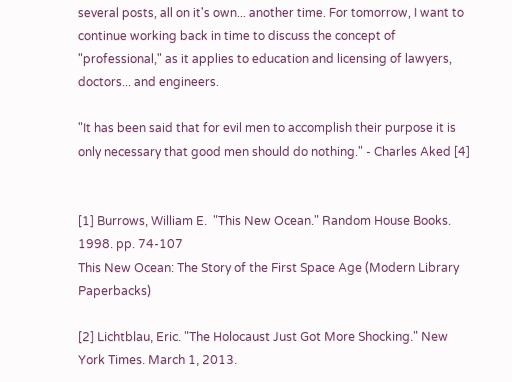several posts, all on it's own... another time. For tomorrow, I want to continue working back in time to discuss the concept of "professional," as it applies to education and licensing of lawyers, doctors... and engineers.

"It has been said that for evil men to accomplish their purpose it is only necessary that good men should do nothing." - Charles Aked [4]


[1] Burrows, William E.  "This New Ocean." Random House Books. 1998. pp. 74-107
This New Ocean: The Story of the First Space Age (Modern Library Paperbacks)

[2] Lichtblau, Eric. "The Holocaust Just Got More Shocking." New York Times. March 1, 2013.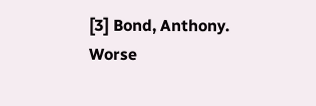[3] Bond, Anthony. Worse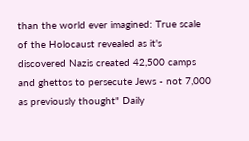than the world ever imagined: True scale of the Holocaust revealed as it's discovered Nazis created 42,500 camps and ghettos to persecute Jews - not 7,000 as previously thought" Daily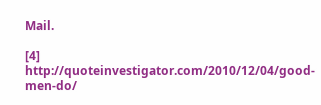Mail.

[4] http://quoteinvestigator.com/2010/12/04/good-men-do/